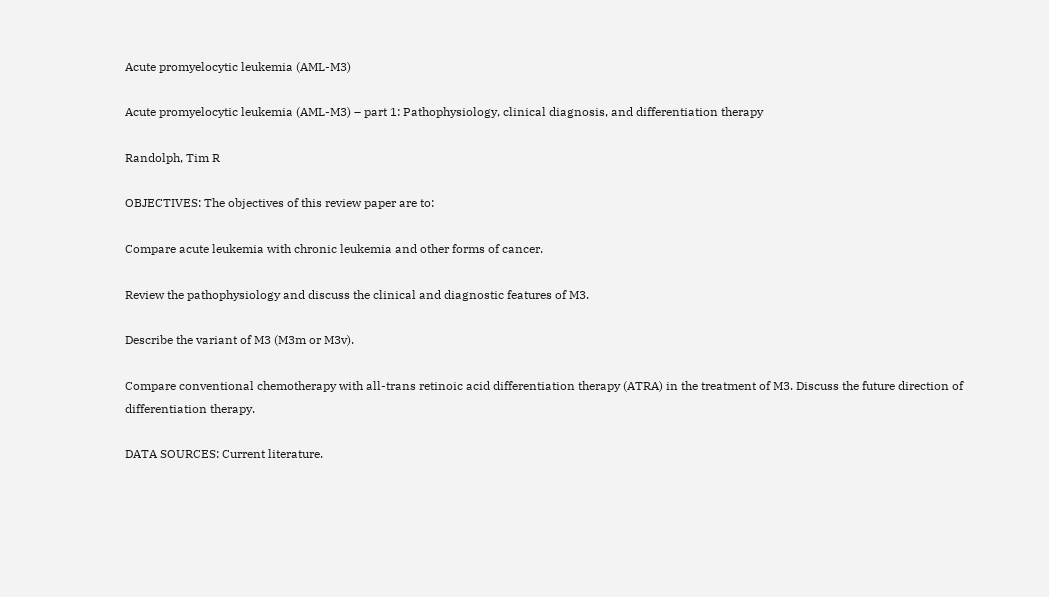Acute promyelocytic leukemia (AML-M3)

Acute promyelocytic leukemia (AML-M3) – part 1: Pathophysiology, clinical diagnosis, and differentiation therapy

Randolph, Tim R

OBJECTIVES: The objectives of this review paper are to:

Compare acute leukemia with chronic leukemia and other forms of cancer.

Review the pathophysiology and discuss the clinical and diagnostic features of M3.

Describe the variant of M3 (M3m or M3v).

Compare conventional chemotherapy with all-trans retinoic acid differentiation therapy (ATRA) in the treatment of M3. Discuss the future direction of differentiation therapy.

DATA SOURCES: Current literature.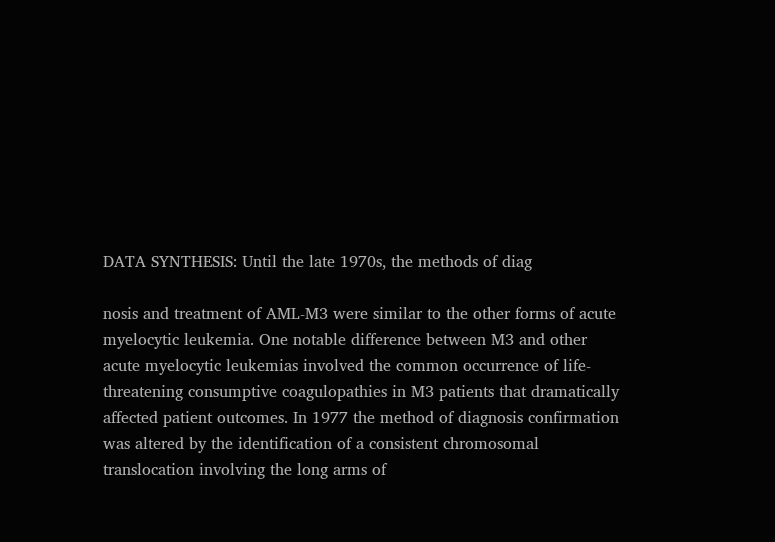DATA SYNTHESIS: Until the late 1970s, the methods of diag

nosis and treatment of AML-M3 were similar to the other forms of acute myelocytic leukemia. One notable difference between M3 and other acute myelocytic leukemias involved the common occurrence of life-threatening consumptive coagulopathies in M3 patients that dramatically affected patient outcomes. In 1977 the method of diagnosis confirmation was altered by the identification of a consistent chromosomal translocation involving the long arms of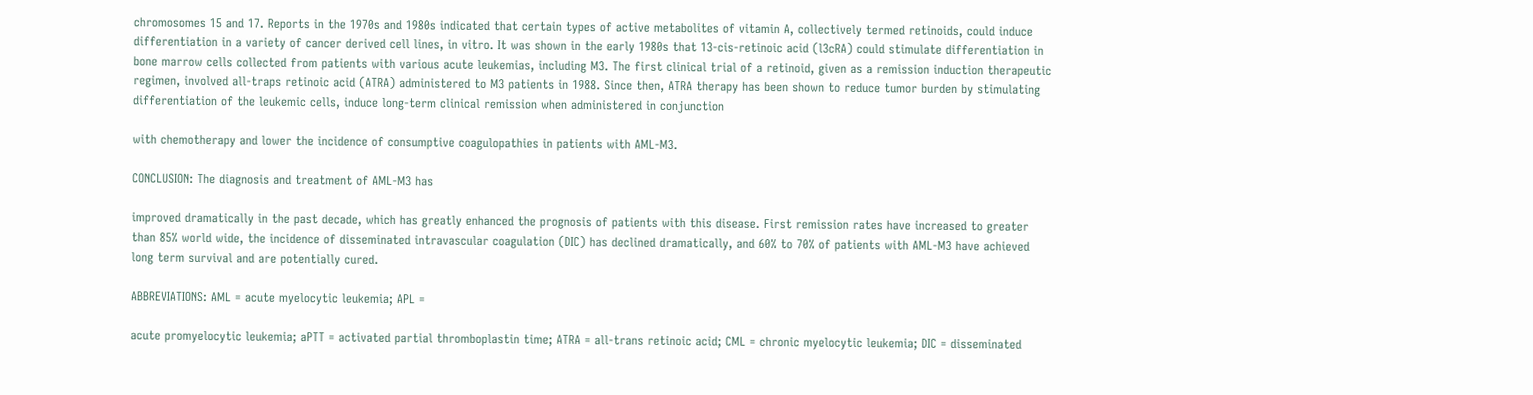chromosomes 15 and 17. Reports in the 1970s and 1980s indicated that certain types of active metabolites of vitamin A, collectively termed retinoids, could induce differentiation in a variety of cancer derived cell lines, in vitro. It was shown in the early 1980s that 13-cis-retinoic acid (l3cRA) could stimulate differentiation in bone marrow cells collected from patients with various acute leukemias, including M3. The first clinical trial of a retinoid, given as a remission induction therapeutic regimen, involved all-traps retinoic acid (ATRA) administered to M3 patients in 1988. Since then, ATRA therapy has been shown to reduce tumor burden by stimulating differentiation of the leukemic cells, induce long-term clinical remission when administered in conjunction

with chemotherapy and lower the incidence of consumptive coagulopathies in patients with AML-M3.

CONCLUSION: The diagnosis and treatment of AML-M3 has

improved dramatically in the past decade, which has greatly enhanced the prognosis of patients with this disease. First remission rates have increased to greater than 85% world wide, the incidence of disseminated intravascular coagulation (DIC) has declined dramatically, and 60% to 70% of patients with AML-M3 have achieved long term survival and are potentially cured.

ABBREVIATIONS: AML = acute myelocytic leukemia; APL =

acute promyelocytic leukemia; aPTT = activated partial thromboplastin time; ATRA = all-trans retinoic acid; CML = chronic myelocytic leukemia; DIC = disseminated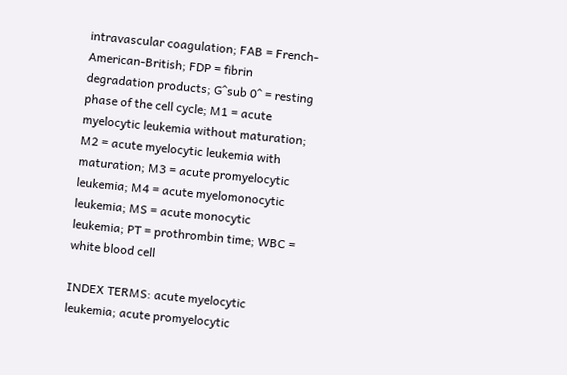intravascular coagulation; FAB = French- American-British; FDP = fibrin degradation products; G^sub 0^ = resting phase of the cell cycle; M1 = acute myelocytic leukemia without maturation; M2 = acute myelocytic leukemia with maturation; M3 = acute promyelocytic leukemia; M4 = acute myelomonocytic leukemia; MS = acute monocytic leukemia; PT = prothrombin time; WBC = white blood cell

INDEX TERMS: acute myelocytic leukemia; acute promyelocytic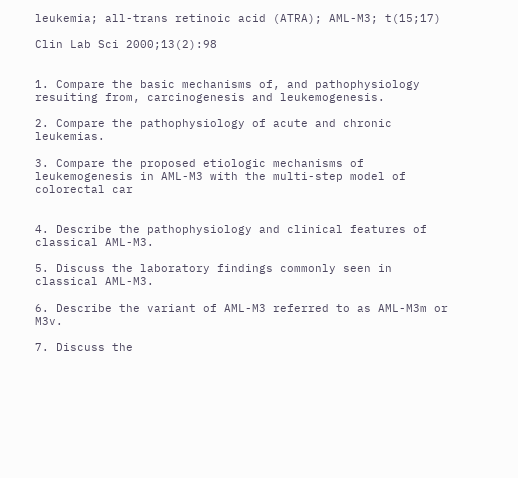leukemia; all-trans retinoic acid (ATRA); AML-M3; t(15;17)

Clin Lab Sci 2000;13(2):98


1. Compare the basic mechanisms of, and pathophysiology resuiting from, carcinogenesis and leukemogenesis.

2. Compare the pathophysiology of acute and chronic leukemias.

3. Compare the proposed etiologic mechanisms of leukemogenesis in AML-M3 with the multi-step model of colorectal car


4. Describe the pathophysiology and clinical features of classical AML-M3.

5. Discuss the laboratory findings commonly seen in classical AML-M3.

6. Describe the variant of AML-M3 referred to as AML-M3m or M3v.

7. Discuss the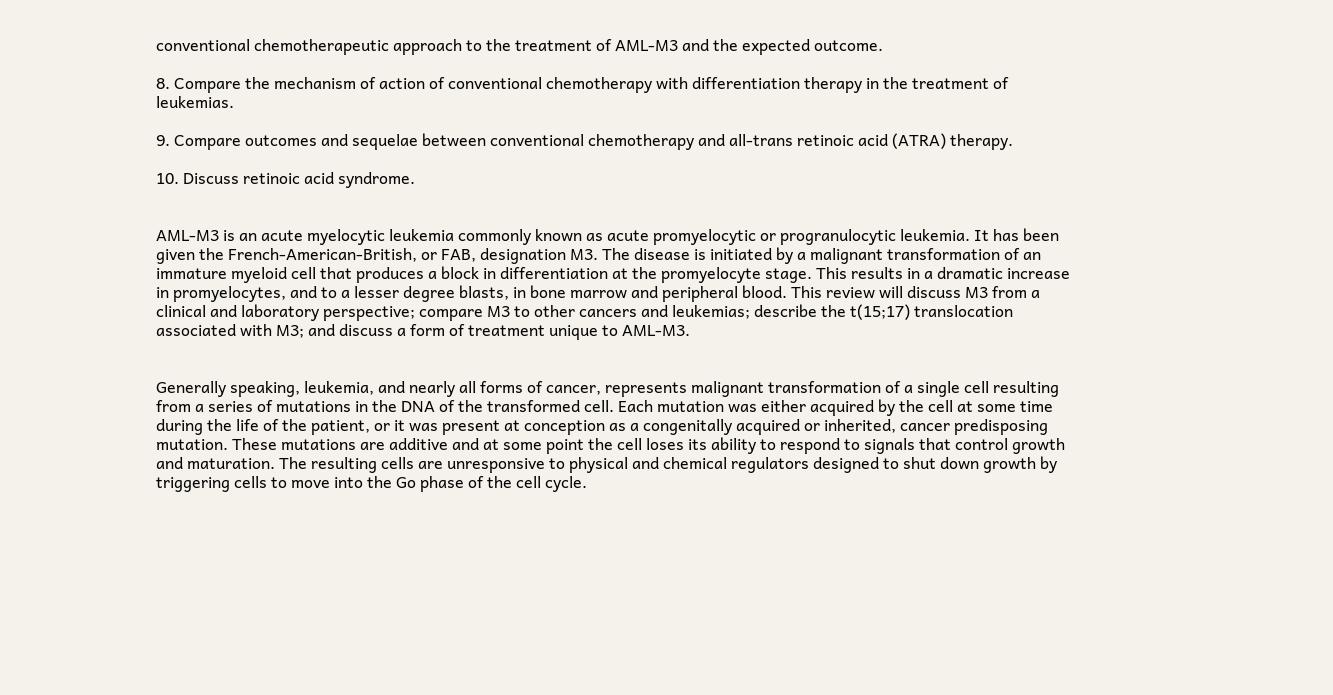conventional chemotherapeutic approach to the treatment of AML-M3 and the expected outcome.

8. Compare the mechanism of action of conventional chemotherapy with differentiation therapy in the treatment of leukemias.

9. Compare outcomes and sequelae between conventional chemotherapy and all-trans retinoic acid (ATRA) therapy.

10. Discuss retinoic acid syndrome.


AML-M3 is an acute myelocytic leukemia commonly known as acute promyelocytic or progranulocytic leukemia. It has been given the French-American-British, or FAB, designation M3. The disease is initiated by a malignant transformation of an immature myeloid cell that produces a block in differentiation at the promyelocyte stage. This results in a dramatic increase in promyelocytes, and to a lesser degree blasts, in bone marrow and peripheral blood. This review will discuss M3 from a clinical and laboratory perspective; compare M3 to other cancers and leukemias; describe the t(15;17) translocation associated with M3; and discuss a form of treatment unique to AML-M3.


Generally speaking, leukemia, and nearly all forms of cancer, represents malignant transformation of a single cell resulting from a series of mutations in the DNA of the transformed cell. Each mutation was either acquired by the cell at some time during the life of the patient, or it was present at conception as a congenitally acquired or inherited, cancer predisposing mutation. These mutations are additive and at some point the cell loses its ability to respond to signals that control growth and maturation. The resulting cells are unresponsive to physical and chemical regulators designed to shut down growth by triggering cells to move into the Go phase of the cell cycle.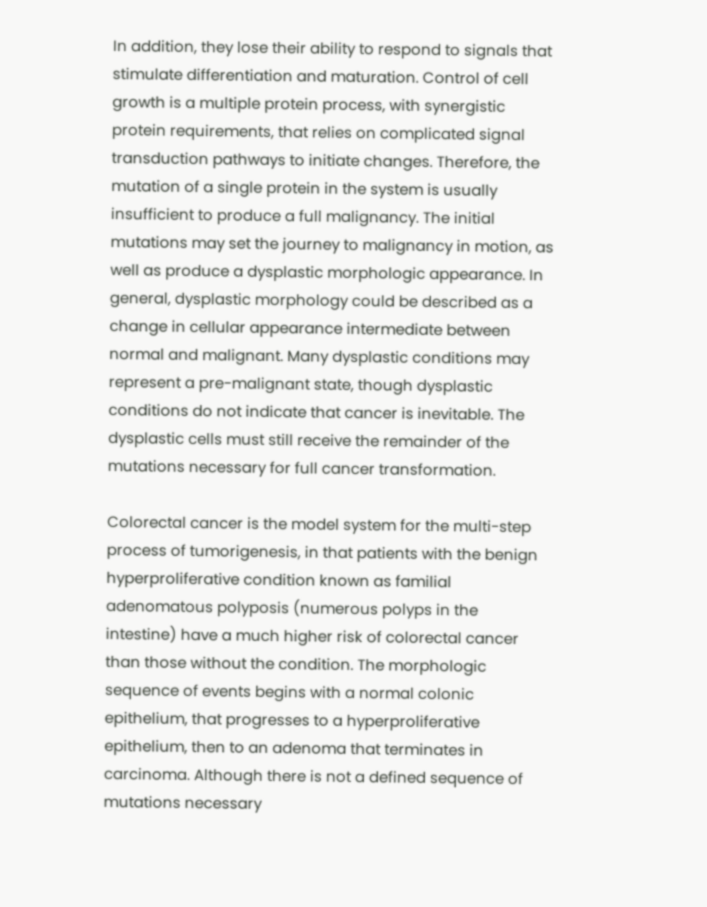In addition, they lose their ability to respond to signals that stimulate differentiation and maturation. Control of cell growth is a multiple protein process, with synergistic protein requirements, that relies on complicated signal transduction pathways to initiate changes. Therefore, the mutation of a single protein in the system is usually insufficient to produce a full malignancy. The initial mutations may set the journey to malignancy in motion, as well as produce a dysplastic morphologic appearance. In general, dysplastic morphology could be described as a change in cellular appearance intermediate between normal and malignant. Many dysplastic conditions may represent a pre-malignant state, though dysplastic conditions do not indicate that cancer is inevitable. The dysplastic cells must still receive the remainder of the mutations necessary for full cancer transformation.

Colorectal cancer is the model system for the multi-step process of tumorigenesis, in that patients with the benign hyperproliferative condition known as familial adenomatous polyposis (numerous polyps in the intestine) have a much higher risk of colorectal cancer than those without the condition. The morphologic sequence of events begins with a normal colonic epithelium, that progresses to a hyperproliferative epithelium, then to an adenoma that terminates in carcinoma. Although there is not a defined sequence of mutations necessary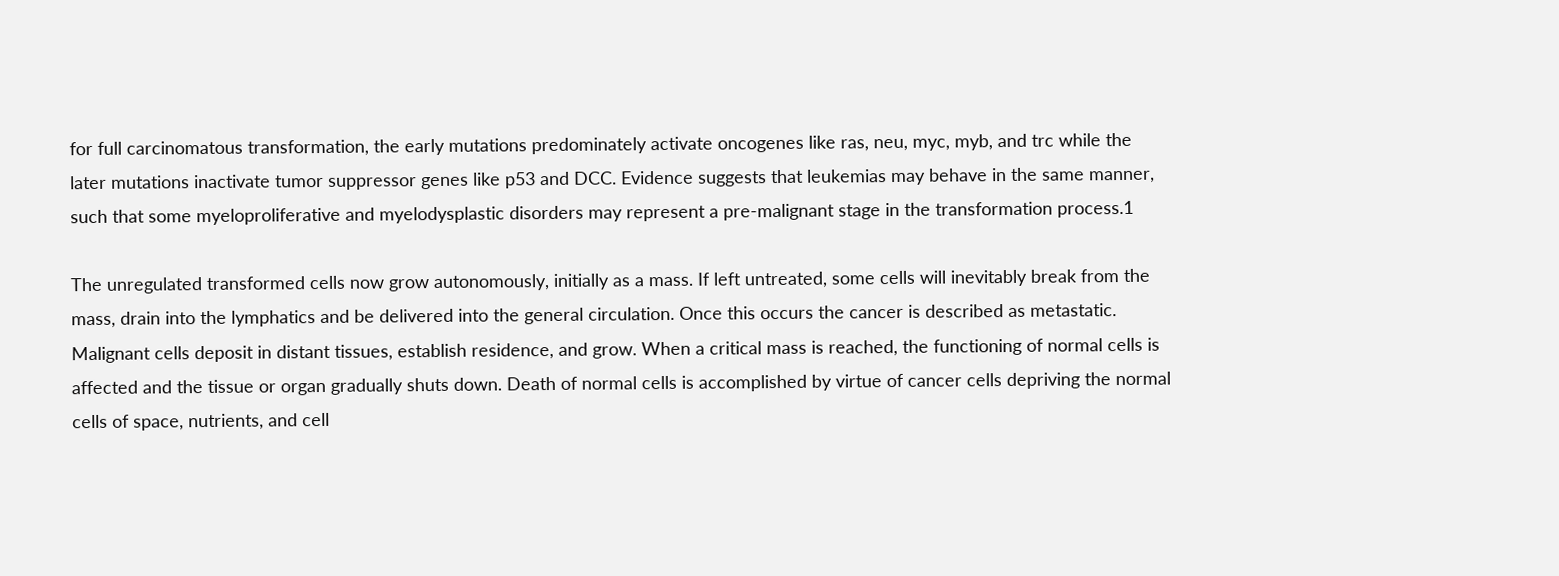for full carcinomatous transformation, the early mutations predominately activate oncogenes like ras, neu, myc, myb, and trc while the later mutations inactivate tumor suppressor genes like p53 and DCC. Evidence suggests that leukemias may behave in the same manner, such that some myeloproliferative and myelodysplastic disorders may represent a pre-malignant stage in the transformation process.1

The unregulated transformed cells now grow autonomously, initially as a mass. If left untreated, some cells will inevitably break from the mass, drain into the lymphatics and be delivered into the general circulation. Once this occurs the cancer is described as metastatic. Malignant cells deposit in distant tissues, establish residence, and grow. When a critical mass is reached, the functioning of normal cells is affected and the tissue or organ gradually shuts down. Death of normal cells is accomplished by virtue of cancer cells depriving the normal cells of space, nutrients, and cell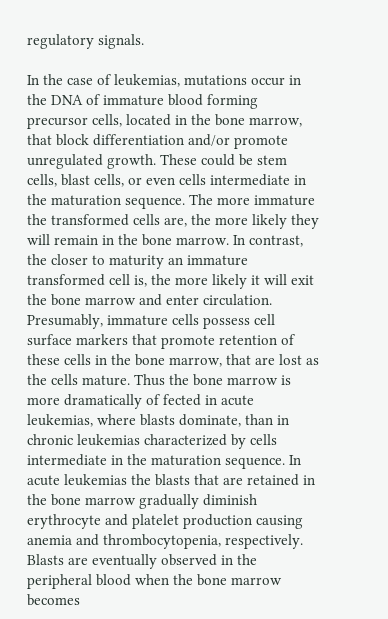regulatory signals.

In the case of leukemias, mutations occur in the DNA of immature blood forming precursor cells, located in the bone marrow, that block differentiation and/or promote unregulated growth. These could be stem cells, blast cells, or even cells intermediate in the maturation sequence. The more immature the transformed cells are, the more likely they will remain in the bone marrow. In contrast, the closer to maturity an immature transformed cell is, the more likely it will exit the bone marrow and enter circulation. Presumably, immature cells possess cell surface markers that promote retention of these cells in the bone marrow, that are lost as the cells mature. Thus the bone marrow is more dramatically of fected in acute leukemias, where blasts dominate, than in chronic leukemias characterized by cells intermediate in the maturation sequence. In acute leukemias the blasts that are retained in the bone marrow gradually diminish erythrocyte and platelet production causing anemia and thrombocytopenia, respectively. Blasts are eventually observed in the peripheral blood when the bone marrow becomes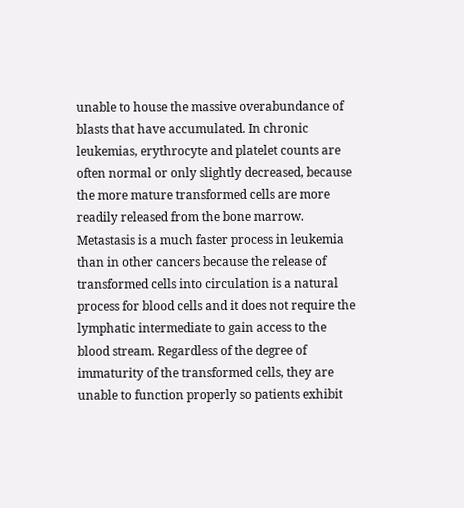unable to house the massive overabundance of blasts that have accumulated. In chronic leukemias, erythrocyte and platelet counts are often normal or only slightly decreased, because the more mature transformed cells are more readily released from the bone marrow. Metastasis is a much faster process in leukemia than in other cancers because the release of transformed cells into circulation is a natural process for blood cells and it does not require the lymphatic intermediate to gain access to the blood stream. Regardless of the degree of immaturity of the transformed cells, they are unable to function properly so patients exhibit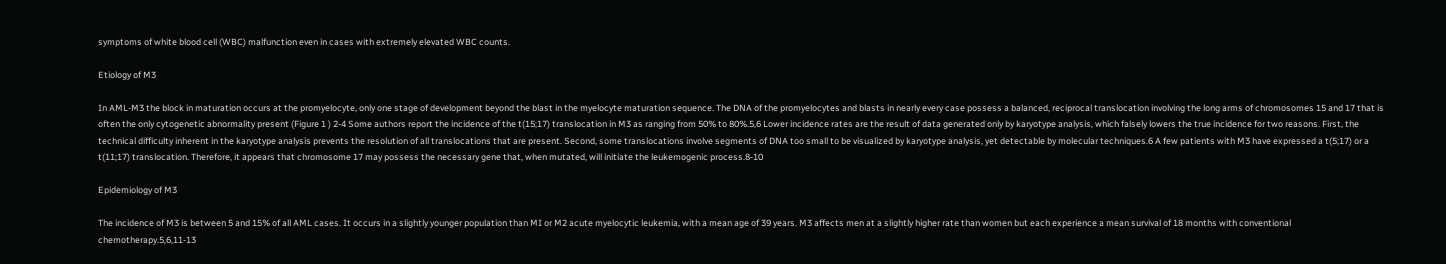symptoms of white blood cell (WBC) malfunction even in cases with extremely elevated WBC counts.

Etiology of M3

In AML-M3 the block in maturation occurs at the promyelocyte, only one stage of development beyond the blast in the myelocyte maturation sequence. The DNA of the promyelocytes and blasts in nearly every case possess a balanced, reciprocal translocation involving the long arms of chromosomes 15 and 17 that is often the only cytogenetic abnormality present (Figure 1 ) 2-4 Some authors report the incidence of the t(15;17) translocation in M3 as ranging from 50% to 80%.5,6 Lower incidence rates are the result of data generated only by karyotype analysis, which falsely lowers the true incidence for two reasons. First, the technical difficulty inherent in the karyotype analysis prevents the resolution of all translocations that are present. Second, some translocations involve segments of DNA too small to be visualized by karyotype analysis, yet detectable by molecular techniques.6 A few patients with M3 have expressed a t(5;17) or a t(11;17) translocation. Therefore, it appears that chromosome 17 may possess the necessary gene that, when mutated, will initiate the leukemogenic process.8-10

Epidemiology of M3

The incidence of M3 is between 5 and 15% of all AML cases. It occurs in a slightly younger population than MI or M2 acute myelocytic leukemia, with a mean age of 39 years. M3 affects men at a slightly higher rate than women but each experience a mean survival of 18 months with conventional chemotherapy.5,6,11-13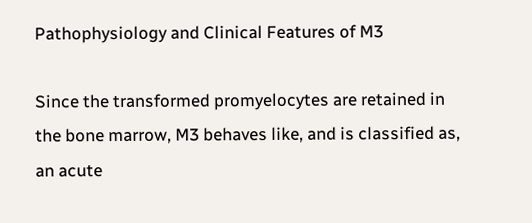Pathophysiology and Clinical Features of M3

Since the transformed promyelocytes are retained in the bone marrow, M3 behaves like, and is classified as, an acute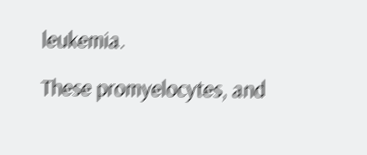leukemia.

These promyelocytes, and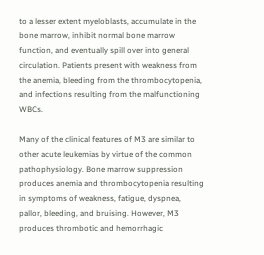to a lesser extent myeloblasts, accumulate in the bone marrow, inhibit normal bone marrow function, and eventually spill over into general circulation. Patients present with weakness from the anemia, bleeding from the thrombocytopenia, and infections resulting from the malfunctioning WBCs.

Many of the clinical features of M3 are similar to other acute leukemias by virtue of the common pathophysiology. Bone marrow suppression produces anemia and thrombocytopenia resulting in symptoms of weakness, fatigue, dyspnea, pallor, bleeding, and bruising. However, M3 produces thrombotic and hemorrhagic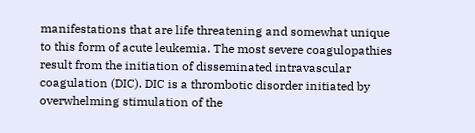manifestations that are life threatening and somewhat unique to this form of acute leukemia. The most severe coagulopathies result from the initiation of disseminated intravascular coagulation (DIC). DIC is a thrombotic disorder initiated by overwhelming stimulation of the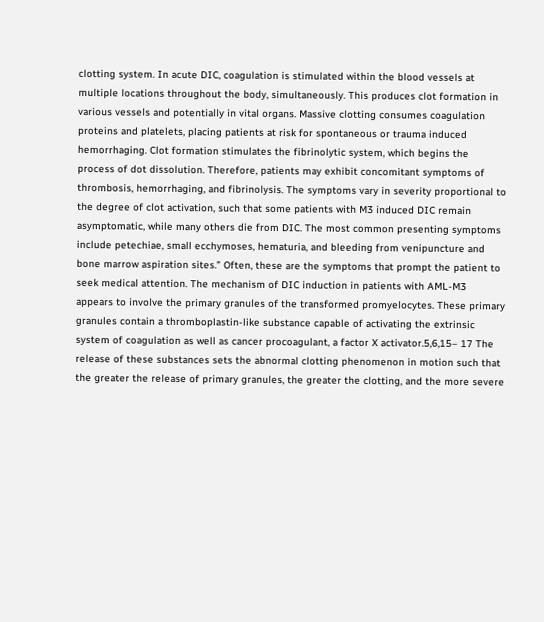clotting system. In acute DIC, coagulation is stimulated within the blood vessels at multiple locations throughout the body, simultaneously. This produces clot formation in various vessels and potentially in vital organs. Massive clotting consumes coagulation proteins and platelets, placing patients at risk for spontaneous or trauma induced hemorrhaging. Clot formation stimulates the fibrinolytic system, which begins the process of dot dissolution. Therefore, patients may exhibit concomitant symptoms of thrombosis, hemorrhaging, and fibrinolysis. The symptoms vary in severity proportional to the degree of clot activation, such that some patients with M3 induced DIC remain asymptomatic, while many others die from DIC. The most common presenting symptoms include petechiae, small ecchymoses, hematuria, and bleeding from venipuncture and bone marrow aspiration sites.” Often, these are the symptoms that prompt the patient to seek medical attention. The mechanism of DIC induction in patients with AML-M3 appears to involve the primary granules of the transformed promyelocytes. These primary granules contain a thromboplastin-like substance capable of activating the extrinsic system of coagulation as well as cancer procoagulant, a factor X activator.5,6,15– 17 The release of these substances sets the abnormal clotting phenomenon in motion such that the greater the release of primary granules, the greater the clotting, and the more severe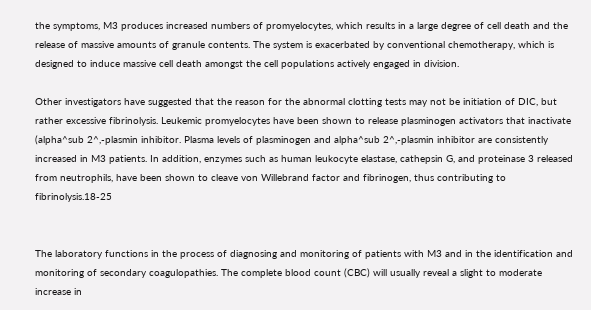the symptoms, M3 produces increased numbers of promyelocytes, which results in a large degree of cell death and the release of massive amounts of granule contents. The system is exacerbated by conventional chemotherapy, which is designed to induce massive cell death amongst the cell populations actively engaged in division.

Other investigators have suggested that the reason for the abnormal clotting tests may not be initiation of DIC, but rather excessive fibrinolysis. Leukemic promyelocytes have been shown to release plasminogen activators that inactivate (alpha^sub 2^,-plasmin inhibitor. Plasma levels of plasminogen and alpha^sub 2^,-plasmin inhibitor are consistently increased in M3 patients. In addition, enzymes such as human leukocyte elastase, cathepsin G, and proteinase 3 released from neutrophils, have been shown to cleave von Willebrand factor and fibrinogen, thus contributing to fibrinolysis.18-25


The laboratory functions in the process of diagnosing and monitoring of patients with M3 and in the identification and monitoring of secondary coagulopathies. The complete blood count (CBC) will usually reveal a slight to moderate increase in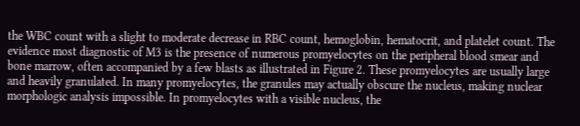the WBC count with a slight to moderate decrease in RBC count, hemoglobin, hematocrit, and platelet count. The evidence most diagnostic of M3 is the presence of numerous promyelocytes on the peripheral blood smear and bone marrow, often accompanied by a few blasts as illustrated in Figure 2. These promyelocytes are usually large and heavily granulated. In many promyelocytes, the granules may actually obscure the nucleus, making nuclear morphologic analysis impossible. In promyelocytes with a visible nucleus, the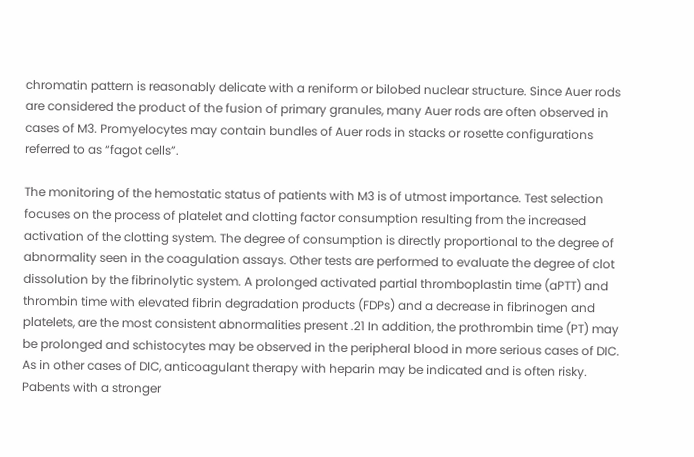chromatin pattern is reasonably delicate with a reniform or bilobed nuclear structure. Since Auer rods are considered the product of the fusion of primary granules, many Auer rods are often observed in cases of M3. Promyelocytes may contain bundles of Auer rods in stacks or rosette configurations referred to as “fagot cells”.

The monitoring of the hemostatic status of patients with M3 is of utmost importance. Test selection focuses on the process of platelet and clotting factor consumption resulting from the increased activation of the clotting system. The degree of consumption is directly proportional to the degree of abnormality seen in the coagulation assays. Other tests are performed to evaluate the degree of clot dissolution by the fibrinolytic system. A prolonged activated partial thromboplastin time (aPTT) and thrombin time with elevated fibrin degradation products (FDPs) and a decrease in fibrinogen and platelets, are the most consistent abnormalities present .21 In addition, the prothrombin time (PT) may be prolonged and schistocytes may be observed in the peripheral blood in more serious cases of DIC. As in other cases of DIC, anticoagulant therapy with heparin may be indicated and is often risky. Pabents with a stronger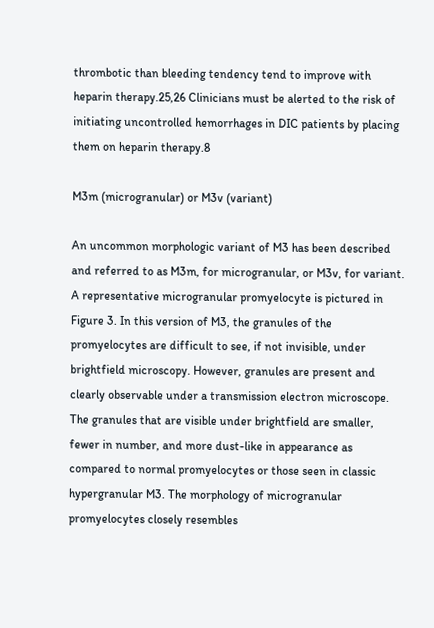thrombotic than bleeding tendency tend to improve with heparin therapy.25,26 Clinicians must be alerted to the risk of initiating uncontrolled hemorrhages in DIC patients by placing them on heparin therapy.8

M3m (microgranular) or M3v (variant)

An uncommon morphologic variant of M3 has been described and referred to as M3m, for microgranular, or M3v, for variant. A representative microgranular promyelocyte is pictured in Figure 3. In this version of M3, the granules of the promyelocytes are difficult to see, if not invisible, under brightfield microscopy. However, granules are present and clearly observable under a transmission electron microscope. The granules that are visible under brightfield are smaller, fewer in number, and more dust-like in appearance as compared to normal promyelocytes or those seen in classic hypergranular M3. The morphology of microgranular promyelocytes closely resembles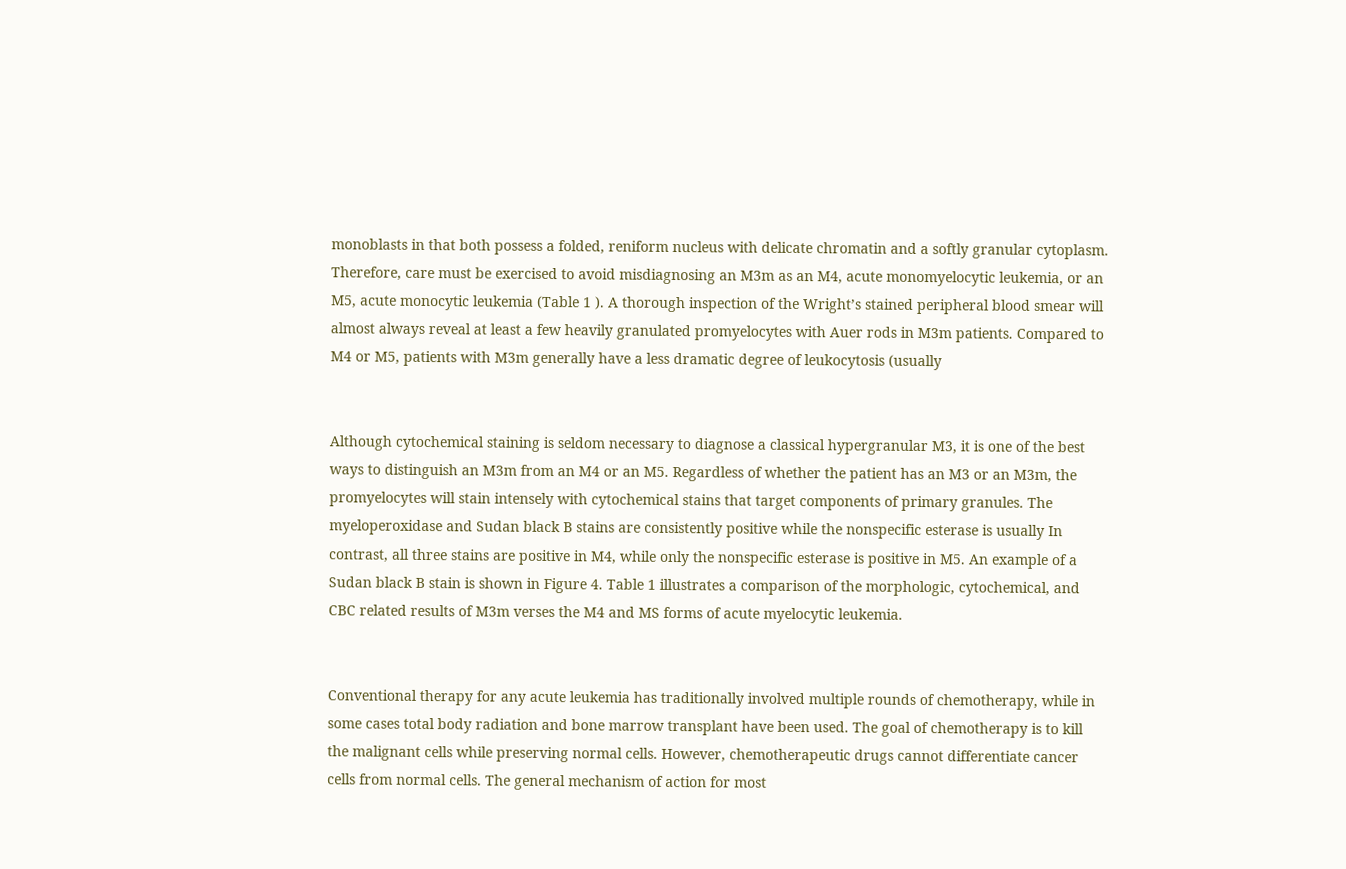monoblasts in that both possess a folded, reniform nucleus with delicate chromatin and a softly granular cytoplasm. Therefore, care must be exercised to avoid misdiagnosing an M3m as an M4, acute monomyelocytic leukemia, or an M5, acute monocytic leukemia (Table 1 ). A thorough inspection of the Wright’s stained peripheral blood smear will almost always reveal at least a few heavily granulated promyelocytes with Auer rods in M3m patients. Compared to M4 or M5, patients with M3m generally have a less dramatic degree of leukocytosis (usually


Although cytochemical staining is seldom necessary to diagnose a classical hypergranular M3, it is one of the best ways to distinguish an M3m from an M4 or an M5. Regardless of whether the patient has an M3 or an M3m, the promyelocytes will stain intensely with cytochemical stains that target components of primary granules. The myeloperoxidase and Sudan black B stains are consistently positive while the nonspecific esterase is usually In contrast, all three stains are positive in M4, while only the nonspecific esterase is positive in M5. An example of a Sudan black B stain is shown in Figure 4. Table 1 illustrates a comparison of the morphologic, cytochemical, and CBC related results of M3m verses the M4 and MS forms of acute myelocytic leukemia.


Conventional therapy for any acute leukemia has traditionally involved multiple rounds of chemotherapy, while in some cases total body radiation and bone marrow transplant have been used. The goal of chemotherapy is to kill the malignant cells while preserving normal cells. However, chemotherapeutic drugs cannot differentiate cancer cells from normal cells. The general mechanism of action for most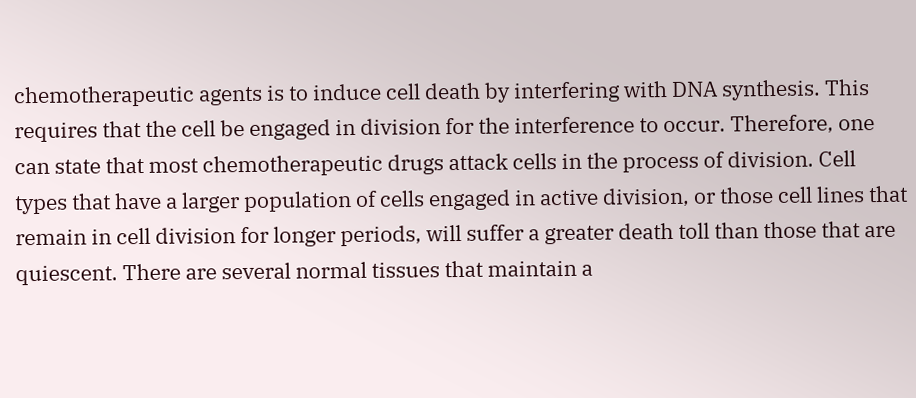chemotherapeutic agents is to induce cell death by interfering with DNA synthesis. This requires that the cell be engaged in division for the interference to occur. Therefore, one can state that most chemotherapeutic drugs attack cells in the process of division. Cell types that have a larger population of cells engaged in active division, or those cell lines that remain in cell division for longer periods, will suffer a greater death toll than those that are quiescent. There are several normal tissues that maintain a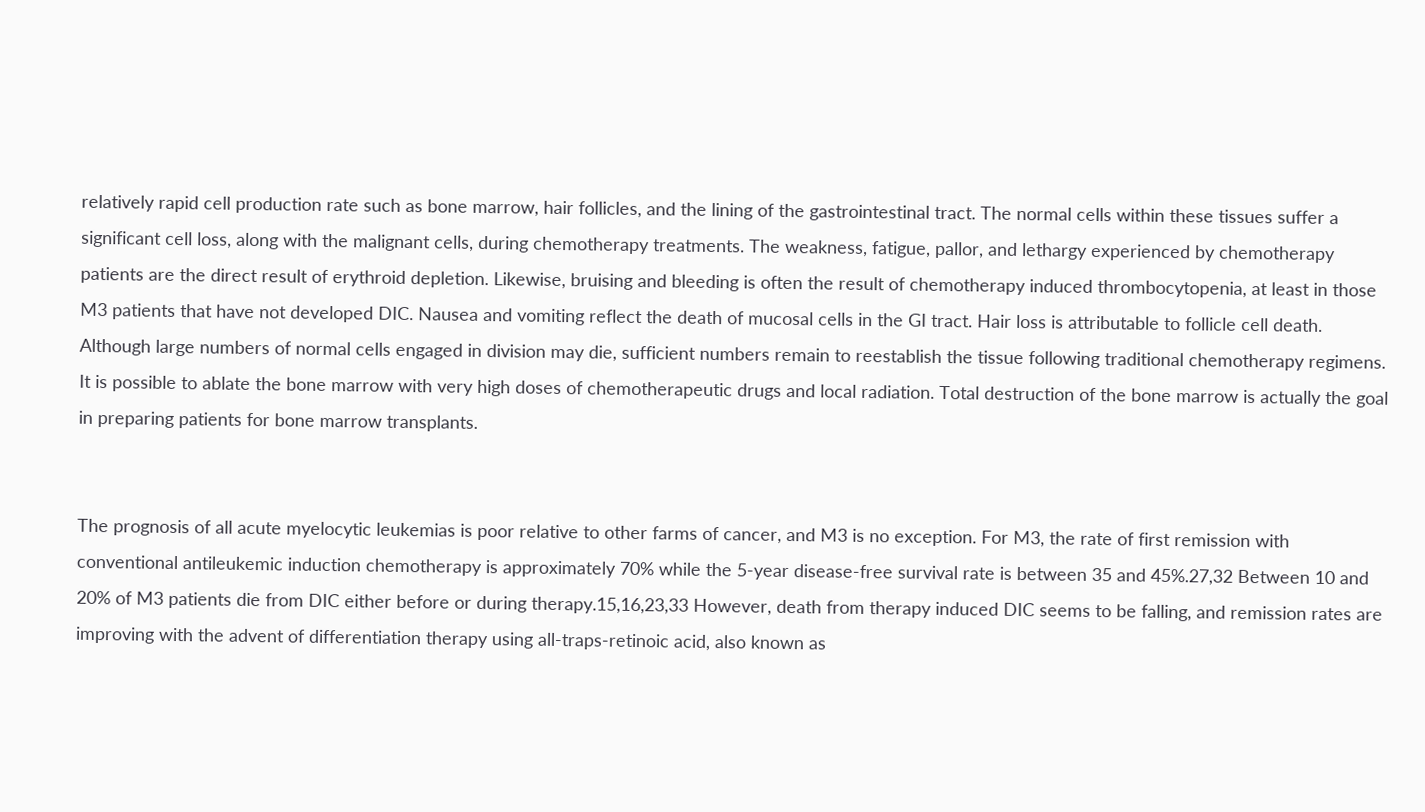relatively rapid cell production rate such as bone marrow, hair follicles, and the lining of the gastrointestinal tract. The normal cells within these tissues suffer a significant cell loss, along with the malignant cells, during chemotherapy treatments. The weakness, fatigue, pallor, and lethargy experienced by chemotherapy patients are the direct result of erythroid depletion. Likewise, bruising and bleeding is often the result of chemotherapy induced thrombocytopenia, at least in those M3 patients that have not developed DIC. Nausea and vomiting reflect the death of mucosal cells in the GI tract. Hair loss is attributable to follicle cell death. Although large numbers of normal cells engaged in division may die, sufficient numbers remain to reestablish the tissue following traditional chemotherapy regimens. It is possible to ablate the bone marrow with very high doses of chemotherapeutic drugs and local radiation. Total destruction of the bone marrow is actually the goal in preparing patients for bone marrow transplants.


The prognosis of all acute myelocytic leukemias is poor relative to other farms of cancer, and M3 is no exception. For M3, the rate of first remission with conventional antileukemic induction chemotherapy is approximately 70% while the 5-year disease-free survival rate is between 35 and 45%.27,32 Between 10 and 20% of M3 patients die from DIC either before or during therapy.15,16,23,33 However, death from therapy induced DIC seems to be falling, and remission rates are improving with the advent of differentiation therapy using all-traps-retinoic acid, also known as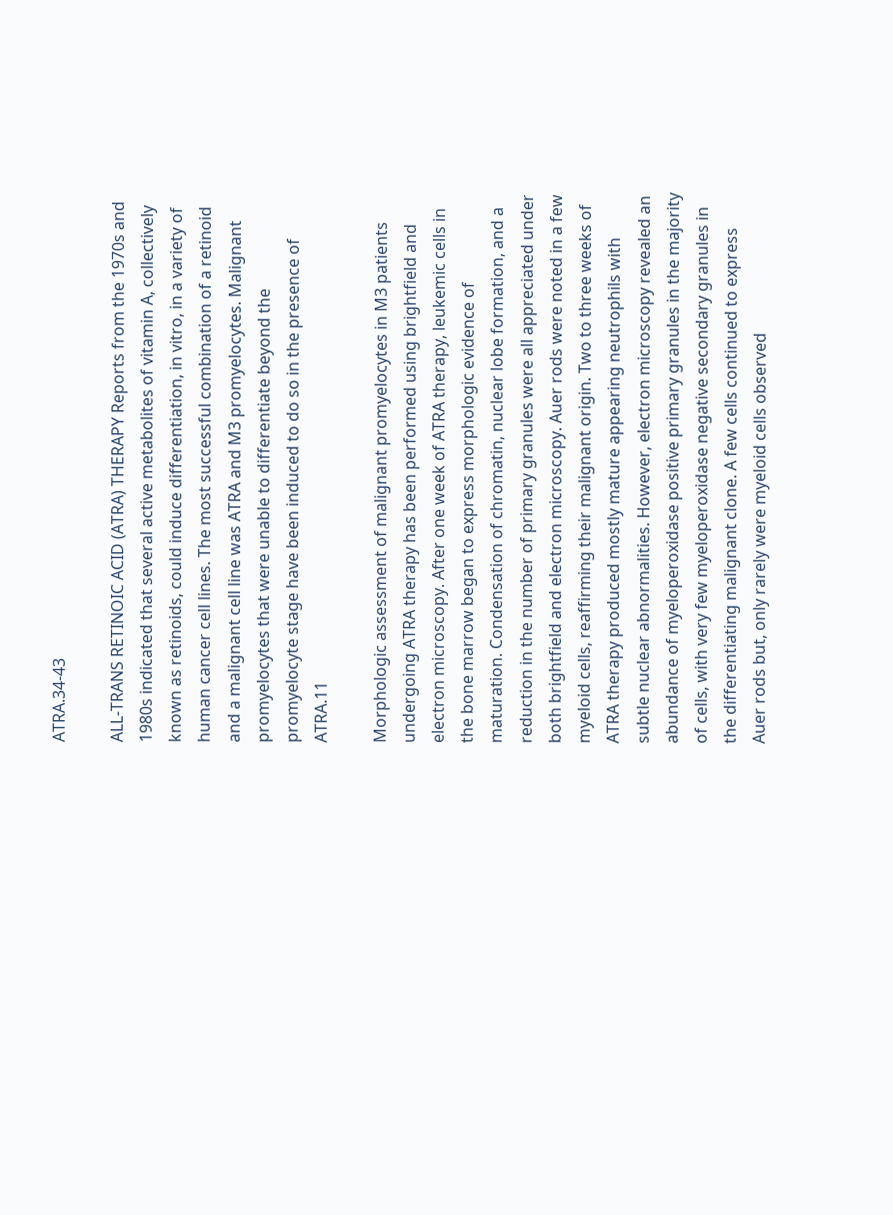ATRA.34-43

ALL-TRANS RETINOIC ACID (ATRA) THERAPY Reports from the 1970s and 1980s indicated that several active metabolites of vitamin A, collectively known as retinoids, could induce differentiation, in vitro, in a variety of human cancer cell lines. The most successful combination of a retinoid and a malignant cell line was ATRA and M3 promyelocytes. Malignant promyelocytes that were unable to differentiate beyond the promyelocyte stage have been induced to do so in the presence of ATRA.11

Morphologic assessment of malignant promyelocytes in M3 patients undergoing ATRA therapy has been performed using brightfield and electron microscopy. After one week of ATRA therapy, leukemic cells in the bone marrow began to express morphologic evidence of maturation. Condensation of chromatin, nuclear lobe formation, and a reduction in the number of primary granules were all appreciated under both brightfield and electron microscopy. Auer rods were noted in a few myeloid cells, reaffirming their malignant origin. Two to three weeks of ATRA therapy produced mostly mature appearing neutrophils with subtle nuclear abnormalities. However, electron microscopy revealed an abundance of myeloperoxidase positive primary granules in the majority of cells, with very few myeloperoxidase negative secondary granules in the differentiating malignant clone. A few cells continued to express Auer rods but, only rarely were myeloid cells observed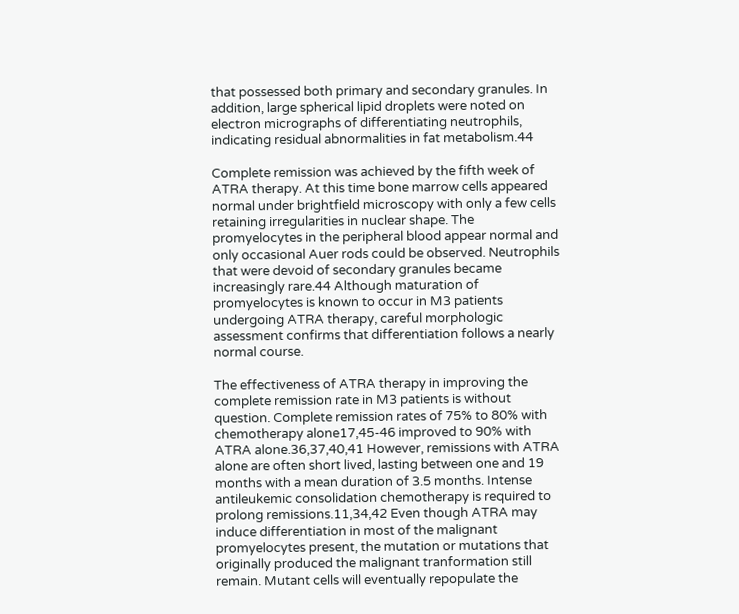that possessed both primary and secondary granules. In addition, large spherical lipid droplets were noted on electron micrographs of differentiating neutrophils, indicating residual abnormalities in fat metabolism.44

Complete remission was achieved by the fifth week of ATRA therapy. At this time bone marrow cells appeared normal under brightfield microscopy with only a few cells retaining irregularities in nuclear shape. The promyelocytes in the peripheral blood appear normal and only occasional Auer rods could be observed. Neutrophils that were devoid of secondary granules became increasingly rare.44 Although maturation of promyelocytes is known to occur in M3 patients undergoing ATRA therapy, careful morphologic assessment confirms that differentiation follows a nearly normal course.

The effectiveness of ATRA therapy in improving the complete remission rate in M3 patients is without question. Complete remission rates of 75% to 80% with chemotherapy alone17,45-46 improved to 90% with ATRA alone.36,37,40,41 However, remissions with ATRA alone are often short lived, lasting between one and 19 months with a mean duration of 3.5 months. Intense antileukemic consolidation chemotherapy is required to prolong remissions.11,34,42 Even though ATRA may induce differentiation in most of the malignant promyelocytes present, the mutation or mutations that originally produced the malignant tranformation still remain. Mutant cells will eventually repopulate the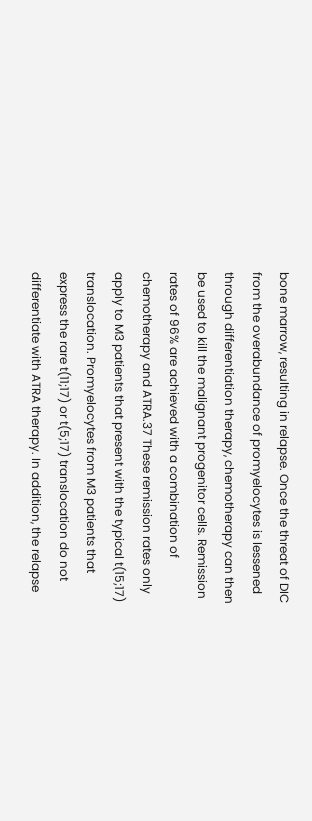bone marrow, resulting in relapse. Once the threat of DIC from the overabundance of promyelocytes is lessened through differentiation therapy, chemotherapy can then be used to kill the malignant progenitor cells. Remission rates of 96% are achieved with a combination of chemotherapy and ATRA.37 These remission rates only apply to M3 patients that present with the typical t(15;17) translocation. Promyelocytes from M3 patients that express the rare t(11;17) or t(5;17) translocation do not differentiate with ATRA therapy. In addition, the relapse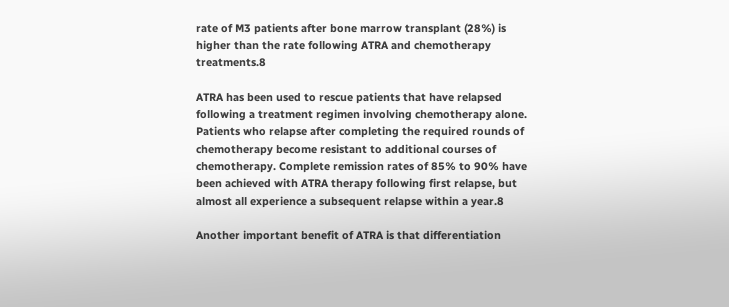rate of M3 patients after bone marrow transplant (28%) is higher than the rate following ATRA and chemotherapy treatments.8

ATRA has been used to rescue patients that have relapsed following a treatment regimen involving chemotherapy alone. Patients who relapse after completing the required rounds of chemotherapy become resistant to additional courses of chemotherapy. Complete remission rates of 85% to 90% have been achieved with ATRA therapy following first relapse, but almost all experience a subsequent relapse within a year.8

Another important benefit of ATRA is that differentiation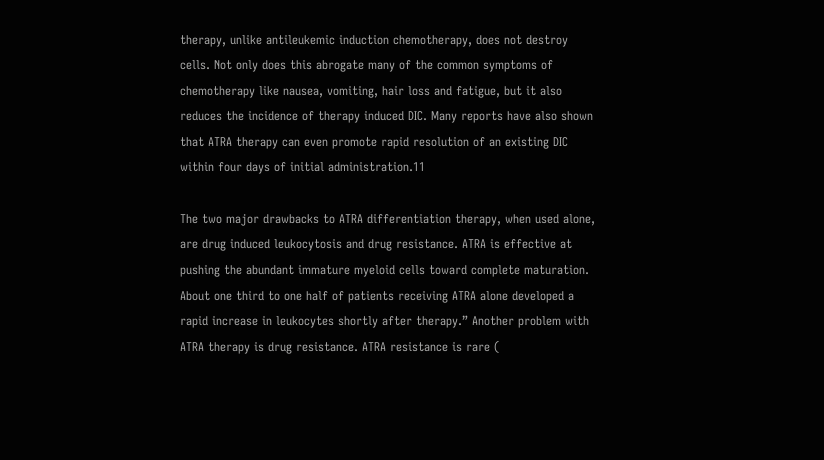therapy, unlike antileukemic induction chemotherapy, does not destroy cells. Not only does this abrogate many of the common symptoms of chemotherapy like nausea, vomiting, hair loss and fatigue, but it also reduces the incidence of therapy induced DIC. Many reports have also shown that ATRA therapy can even promote rapid resolution of an existing DIC within four days of initial administration.11

The two major drawbacks to ATRA differentiation therapy, when used alone, are drug induced leukocytosis and drug resistance. ATRA is effective at pushing the abundant immature myeloid cells toward complete maturation. About one third to one half of patients receiving ATRA alone developed a rapid increase in leukocytes shortly after therapy.” Another problem with ATRA therapy is drug resistance. ATRA resistance is rare (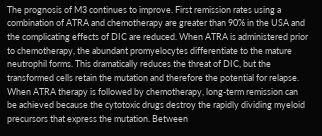The prognosis of M3 continues to improve. First remission rates using a combination of ATRA and chemotherapy are greater than 90% in the USA and the complicating effects of DIC are reduced. When ATRA is administered prior to chemotherapy, the abundant promyelocytes differentiate to the mature neutrophil forms. This dramatically reduces the threat of DIC, but the transformed cells retain the mutation and therefore the potential for relapse. When ATRA therapy is followed by chemotherapy, long-term remission can be achieved because the cytotoxic drugs destroy the rapidly dividing myeloid precursors that express the mutation. Between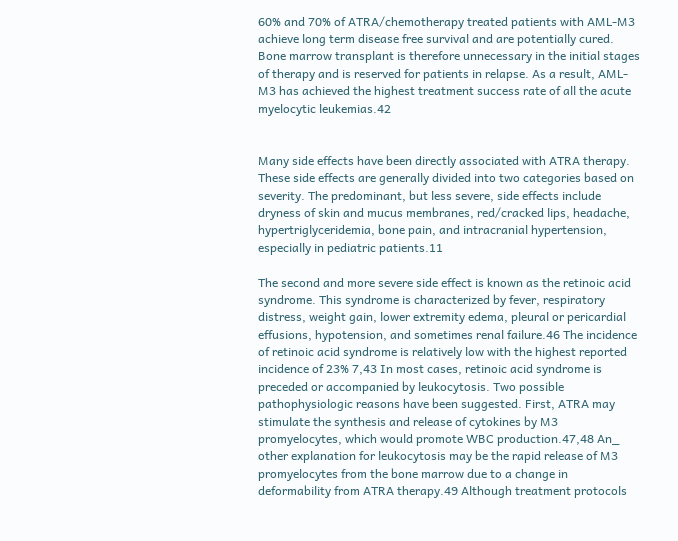60% and 70% of ATRA/chemotherapy treated patients with AML-M3 achieve long term disease free survival and are potentially cured. Bone marrow transplant is therefore unnecessary in the initial stages of therapy and is reserved for patients in relapse. As a result, AML-M3 has achieved the highest treatment success rate of all the acute myelocytic leukemias.42


Many side effects have been directly associated with ATRA therapy. These side effects are generally divided into two categories based on severity. The predominant, but less severe, side effects include dryness of skin and mucus membranes, red/cracked lips, headache, hypertriglyceridemia, bone pain, and intracranial hypertension, especially in pediatric patients.11

The second and more severe side effect is known as the retinoic acid syndrome. This syndrome is characterized by fever, respiratory distress, weight gain, lower extremity edema, pleural or pericardial effusions, hypotension, and sometimes renal failure.46 The incidence of retinoic acid syndrome is relatively low with the highest reported incidence of 23% 7,43 In most cases, retinoic acid syndrome is preceded or accompanied by leukocytosis. Two possible pathophysiologic reasons have been suggested. First, ATRA may stimulate the synthesis and release of cytokines by M3 promyelocytes, which would promote WBC production.47,48 An_ other explanation for leukocytosis may be the rapid release of M3 promyelocytes from the bone marrow due to a change in deformability from ATRA therapy.49 Although treatment protocols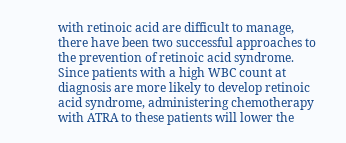with retinoic acid are difficult to manage, there have been two successful approaches to the prevention of retinoic acid syndrome. Since patients with a high WBC count at diagnosis are more likely to develop retinoic acid syndrome, administering chemotherapy with ATRA to these patients will lower the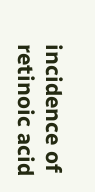incidence of retinoic acid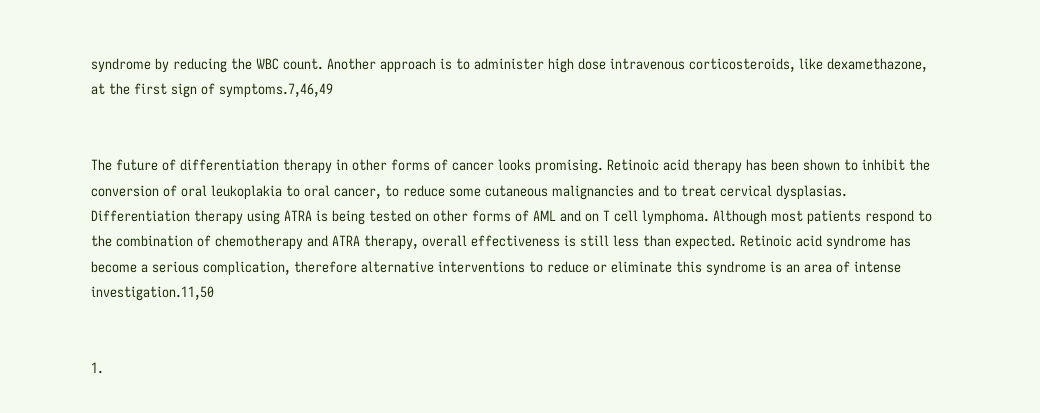syndrome by reducing the WBC count. Another approach is to administer high dose intravenous corticosteroids, like dexamethazone, at the first sign of symptoms.7,46,49


The future of differentiation therapy in other forms of cancer looks promising. Retinoic acid therapy has been shown to inhibit the conversion of oral leukoplakia to oral cancer, to reduce some cutaneous malignancies and to treat cervical dysplasias. Differentiation therapy using ATRA is being tested on other forms of AML and on T cell lymphoma. Although most patients respond to the combination of chemotherapy and ATRA therapy, overall effectiveness is still less than expected. Retinoic acid syndrome has become a serious complication, therefore alternative interventions to reduce or eliminate this syndrome is an area of intense investigation.11,50


1.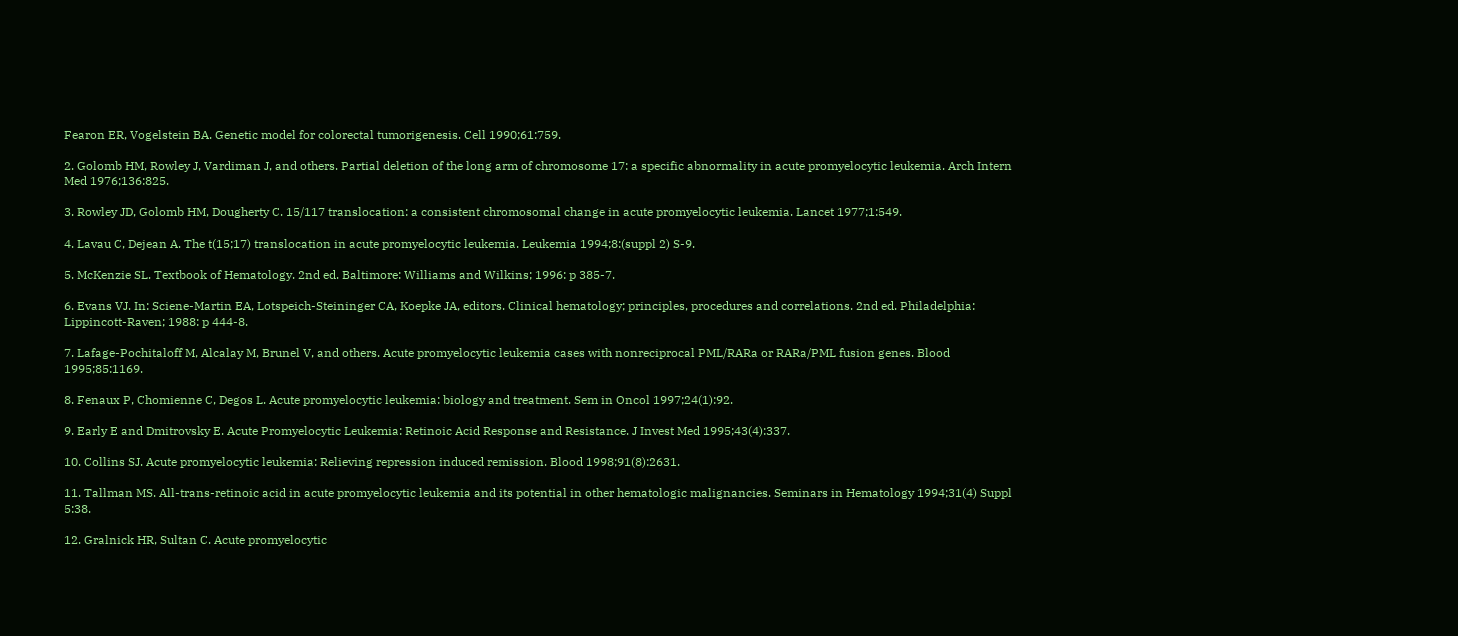Fearon ER, Vogelstein BA. Genetic model for colorectal tumorigenesis. Cell 1990;61:759.

2. Golomb HM, Rowley J, Vardiman J, and others. Partial deletion of the long arm of chromosome 17: a specific abnormality in acute promyelocytic leukemia. Arch Intern Med 1976;136:825.

3. Rowley JD, Golomb HM, Dougherty C. 15/117 translocation: a consistent chromosomal change in acute promyelocytic leukemia. Lancet 1977;1:549.

4. Lavau C, Dejean A. The t(15;17) translocation in acute promyelocytic leukemia. Leukemia 1994;8:(suppl 2) S-9.

5. McKenzie SL. Textbook of Hematology. 2nd ed. Baltimore: Williams and Wilkins; 1996: p 385-7.

6. Evans VJ. In: Sciene-Martin EA, Lotspeich-Steininger CA, Koepke JA, editors. Clinical hematology; principles, procedures and correlations. 2nd ed. Philadelphia: Lippincott-Raven; 1988: p 444-8.

7. Lafage-Pochitaloff M, Alcalay M, Brunel V, and others. Acute promyelocytic leukemia cases with nonreciprocal PML/RARa or RARa/PML fusion genes. Blood 1995;85:1169.

8. Fenaux P, Chomienne C, Degos L. Acute promyelocytic leukemia: biology and treatment. Sem in Oncol 1997;24(1):92.

9. Early E and Dmitrovsky E. Acute Promyelocytic Leukemia: Retinoic Acid Response and Resistance. J Invest Med 1995;43(4):337.

10. Collins SJ. Acute promyelocytic leukemia: Relieving repression induced remission. Blood 1998;91(8):2631.

11. Tallman MS. All-trans-retinoic acid in acute promyelocytic leukemia and its potential in other hematologic malignancies. Seminars in Hematology 1994;31(4) Suppl 5:38.

12. Gralnick HR, Sultan C. Acute promyelocytic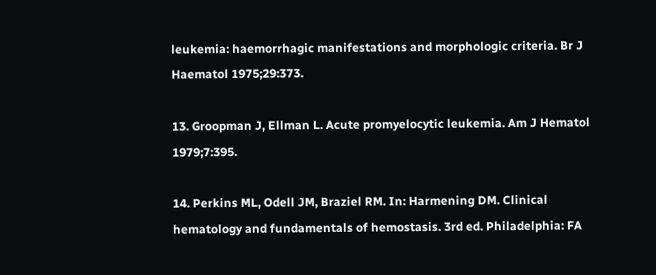leukemia: haemorrhagic manifestations and morphologic criteria. Br J Haematol 1975;29:373.

13. Groopman J, Ellman L. Acute promyelocytic leukemia. Am J Hematol 1979;7:395.

14. Perkins ML, Odell JM, Braziel RM. In: Harmening DM. Clinical hematology and fundamentals of hemostasis. 3rd ed. Philadelphia: FA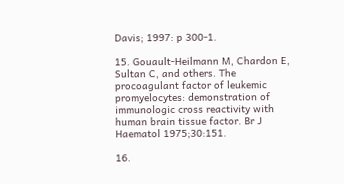Davis; 1997: p 300-1.

15. Gouault-Heilmann M, Chardon E, Sultan C, and others. The procoagulant factor of leukemic promyelocytes: demonstration of immunologic cross reactivity with human brain tissue factor. Br J Haematol 1975;30:151.

16.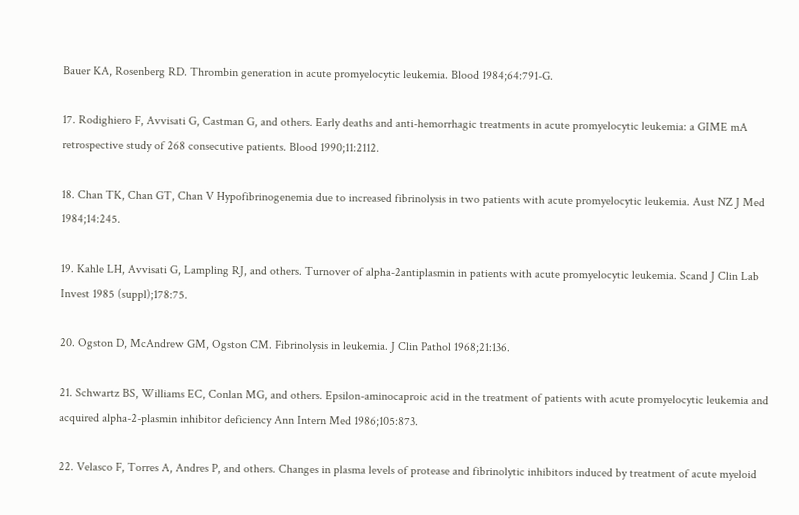Bauer KA, Rosenberg RD. Thrombin generation in acute promyelocytic leukemia. Blood 1984;64:791-G.

17. Rodighiero F, Avvisati G, Castman G, and others. Early deaths and anti-hemorrhagic treatments in acute promyelocytic leukemia: a GIME mA retrospective study of 268 consecutive patients. Blood 1990;11:2112.

18. Chan TK, Chan GT, Chan V Hypofibrinogenemia due to increased fibrinolysis in two patients with acute promyelocytic leukemia. Aust NZ J Med 1984;14:245.

19. Kahle LH, Avvisati G, Lampling RJ, and others. Turnover of alpha-2antiplasmin in patients with acute promyelocytic leukemia. Scand J Clin Lab Invest 1985 (suppl);178:75.

20. Ogston D, McAndrew GM, Ogston CM. Fibrinolysis in leukemia. J Clin Pathol 1968;21:136.

21. Schwartz BS, Williams EC, Conlan MG, and others. Epsilon-aminocaproic acid in the treatment of patients with acute promyelocytic leukemia and acquired alpha-2-plasmin inhibitor deficiency Ann Intern Med 1986;105:873.

22. Velasco F, Torres A, Andres P, and others. Changes in plasma levels of protease and fibrinolytic inhibitors induced by treatment of acute myeloid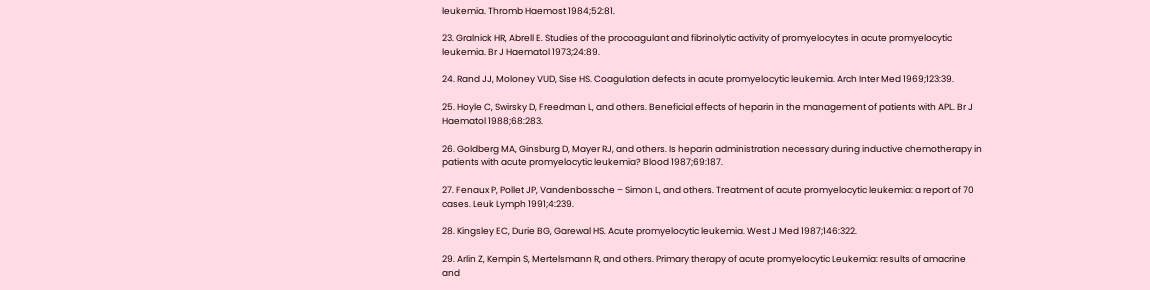leukemia. Thromb Haemost 1984;52:81.

23. Gralnick HR, Abrell E. Studies of the procoagulant and fibrinolytic activity of promyelocytes in acute promyelocytic leukemia. Br J Haematol 1973;24:89.

24. Rand JJ, Moloney VUD, Sise HS. Coagulation defects in acute promyelocytic leukemia. Arch Inter Med 1969;123:39.

25. Hoyle C, Swirsky D, Freedman L, and others. Beneficial effects of heparin in the management of patients with APL. Br J Haematol 1988;68:283.

26. Goldberg MA, Ginsburg D, Mayer RJ, and others. Is heparin administration necessary during inductive chemotherapy in patients with acute promyelocytic leukemia? Blood 1987;69:187.

27. Fenaux P, Pollet JP, Vandenbossche – Simon L, and others. Treatment of acute promyelocytic leukemia: a report of 70 cases. Leuk Lymph 1991;4:239.

28. Kingsley EC, Durie BG, Garewal HS. Acute promyelocytic leukemia. West J Med 1987;146:322.

29. Arlin Z, Kempin S, Mertelsmann R, and others. Primary therapy of acute promyelocytic Leukemia: results of amacrine and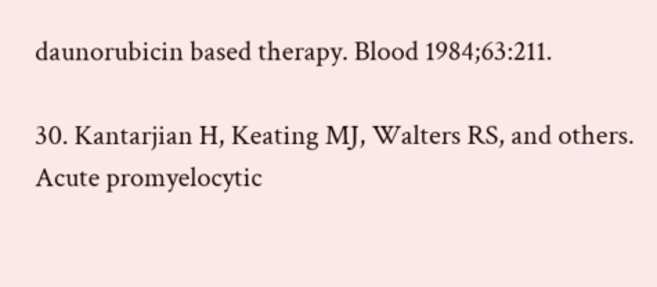daunorubicin based therapy. Blood 1984;63:211.

30. Kantarjian H, Keating MJ, Walters RS, and others. Acute promyelocytic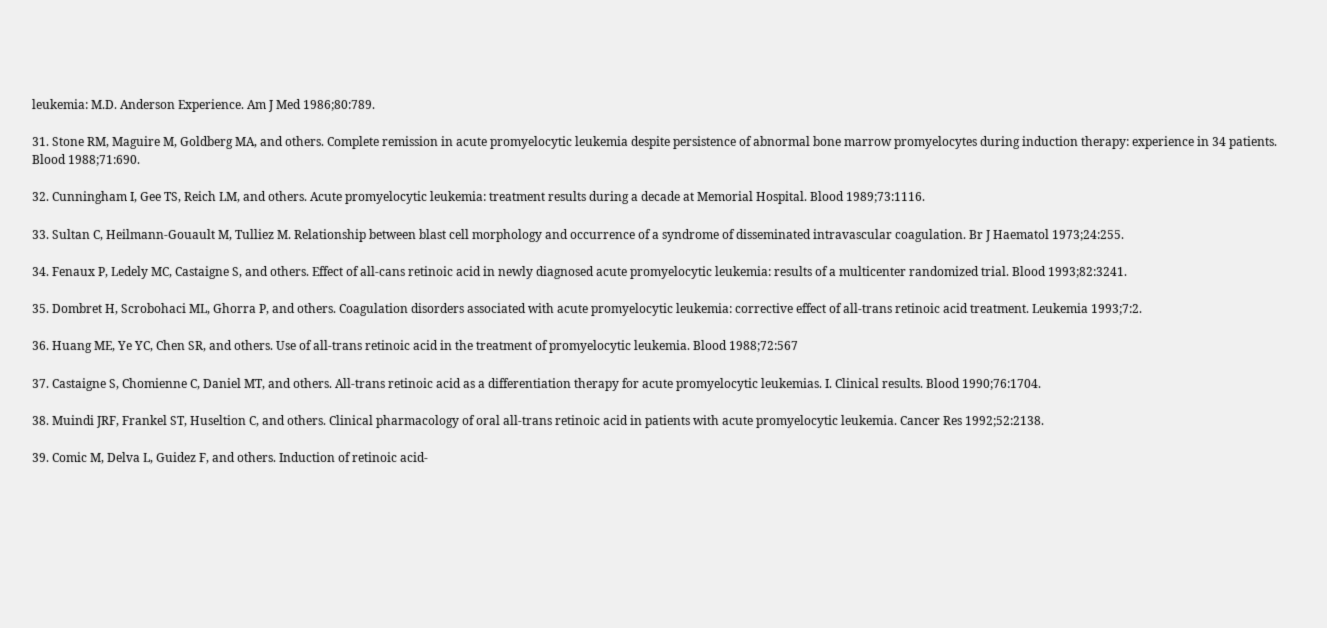leukemia: M.D. Anderson Experience. Am J Med 1986;80:789.

31. Stone RM, Maguire M, Goldberg MA, and others. Complete remission in acute promyelocytic leukemia despite persistence of abnormal bone marrow promyelocytes during induction therapy: experience in 34 patients. Blood 1988;71:690.

32. Cunningham I, Gee TS, Reich LM, and others. Acute promyelocytic leukemia: treatment results during a decade at Memorial Hospital. Blood 1989;73:1116.

33. Sultan C, Heilmann-Gouault M, Tulliez M. Relationship between blast cell morphology and occurrence of a syndrome of disseminated intravascular coagulation. Br J Haematol 1973;24:255.

34. Fenaux P, Ledely MC, Castaigne S, and others. Effect of all-cans retinoic acid in newly diagnosed acute promyelocytic leukemia: results of a multicenter randomized trial. Blood 1993;82:3241.

35. Dombret H, Scrobohaci ML, Ghorra P, and others. Coagulation disorders associated with acute promyelocytic leukemia: corrective effect of all-trans retinoic acid treatment. Leukemia 1993;7:2.

36. Huang ME, Ye YC, Chen SR, and others. Use of all-trans retinoic acid in the treatment of promyelocytic leukemia. Blood 1988;72:567

37. Castaigne S, Chomienne C, Daniel MT, and others. All-trans retinoic acid as a differentiation therapy for acute promyelocytic leukemias. I. Clinical results. Blood 1990;76:1704.

38. Muindi JRF, Frankel ST, Huseltion C, and others. Clinical pharmacology of oral all-trans retinoic acid in patients with acute promyelocytic leukemia. Cancer Res 1992;52:2138.

39. Comic M, Delva L, Guidez F, and others. Induction of retinoic acid-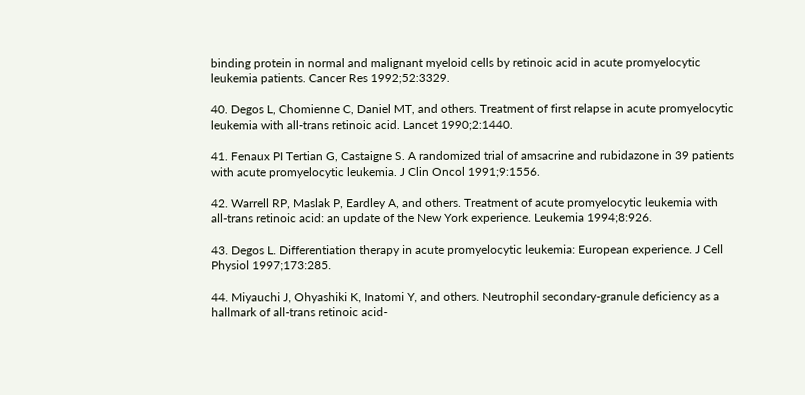binding protein in normal and malignant myeloid cells by retinoic acid in acute promyelocytic leukemia patients. Cancer Res 1992;52:3329.

40. Degos L, Chomienne C, Daniel MT, and others. Treatment of first relapse in acute promyelocytic leukemia with all-trans retinoic acid. Lancet 1990;2:1440.

41. Fenaux PI Tertian G, Castaigne S. A randomized trial of amsacrine and rubidazone in 39 patients with acute promyelocytic leukemia. J Clin Oncol 1991;9:1556.

42. Warrell RP, Maslak P, Eardley A, and others. Treatment of acute promyelocytic leukemia with all-trans retinoic acid: an update of the New York experience. Leukemia 1994;8:926.

43. Degos L. Differentiation therapy in acute promyelocytic leukemia: European experience. J Cell Physiol 1997;173:285.

44. Miyauchi J, Ohyashiki K, Inatomi Y, and others. Neutrophil secondary-granule deficiency as a hallmark of all-trans retinoic acid-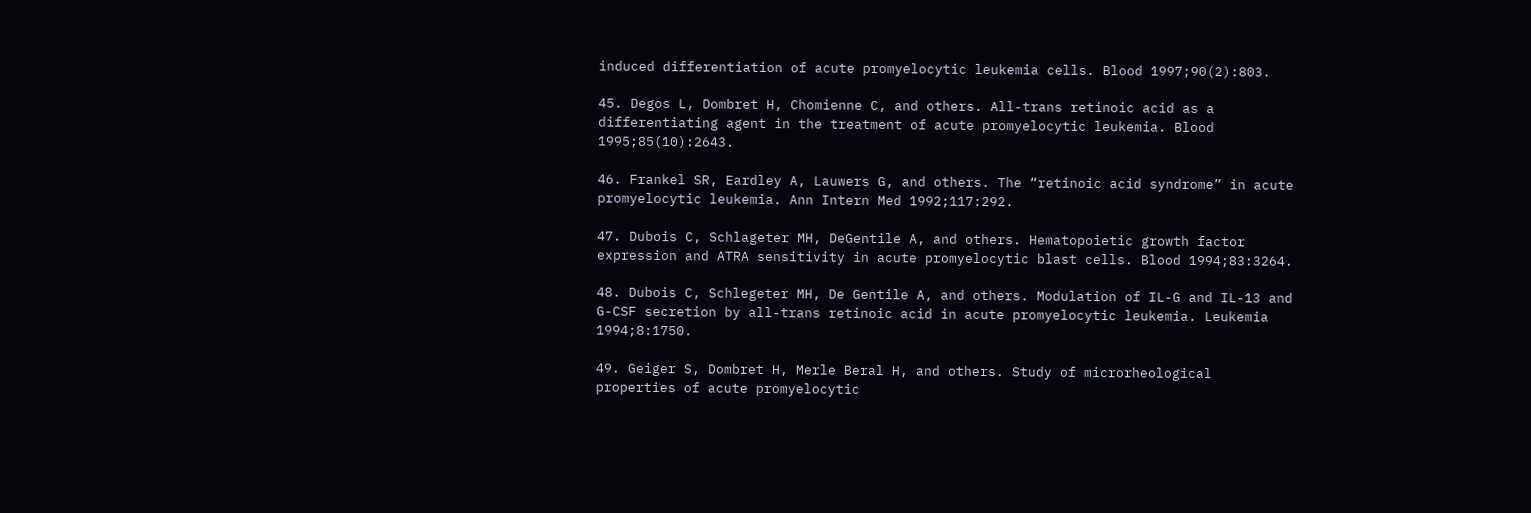induced differentiation of acute promyelocytic leukemia cells. Blood 1997;90(2):803.

45. Degos L, Dombret H, Chomienne C, and others. All-trans retinoic acid as a differentiating agent in the treatment of acute promyelocytic leukemia. Blood 1995;85(10):2643.

46. Frankel SR, Eardley A, Lauwers G, and others. The “retinoic acid syndrome” in acute promyelocytic leukemia. Ann Intern Med 1992;117:292.

47. Dubois C, Schlageter MH, DeGentile A, and others. Hematopoietic growth factor expression and ATRA sensitivity in acute promyelocytic blast cells. Blood 1994;83:3264.

48. Dubois C, Schlegeter MH, De Gentile A, and others. Modulation of IL-G and IL-13 and G-CSF secretion by all-trans retinoic acid in acute promyelocytic leukemia. Leukemia 1994;8:1750.

49. Geiger S, Dombret H, Merle Beral H, and others. Study of microrheological properties of acute promyelocytic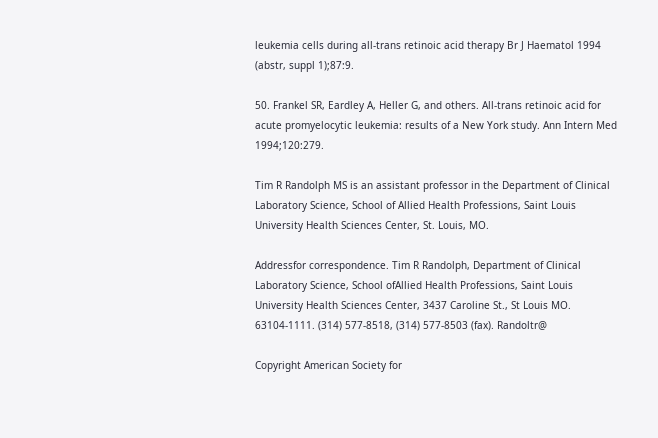leukemia cells during all-trans retinoic acid therapy Br J Haematol 1994 (abstr, suppl 1);87:9.

50. Frankel SR, Eardley A, Heller G, and others. All-trans retinoic acid for acute promyelocytic leukemia: results of a New York study. Ann Intern Med 1994;120:279.

Tim R Randolph MS is an assistant professor in the Department of Clinical Laboratory Science, School of Allied Health Professions, Saint Louis University Health Sciences Center, St. Louis, MO.

Addressfor correspondence. Tim R Randolph, Department of Clinical Laboratory Science, School ofAllied Health Professions, Saint Louis University Health Sciences Center, 3437 Caroline St., St Louis MO. 63104-1111. (314) 577-8518, (314) 577-8503 (fax). Randoltr@

Copyright American Society for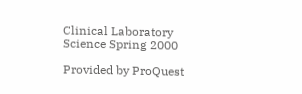Clinical Laboratory Science Spring 2000

Provided by ProQuest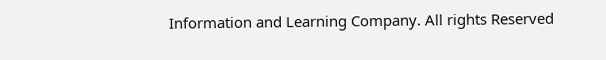Information and Learning Company. All rights Reserved